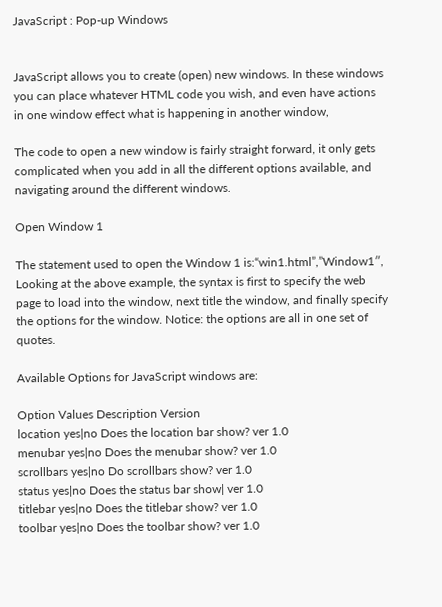JavaScript : Pop-up Windows


JavaScript allows you to create (open) new windows. In these windows you can place whatever HTML code you wish, and even have actions in one window effect what is happening in another window,

The code to open a new window is fairly straight forward, it only gets complicated when you add in all the different options available, and navigating around the different windows.

Open Window 1

The statement used to open the Window 1 is:“win1.html”,”Window1″,
Looking at the above example, the syntax is first to specify the web page to load into the window, next title the window, and finally specify the options for the window. Notice: the options are all in one set of quotes.

Available Options for JavaScript windows are:

Option Values Description Version
location yes|no Does the location bar show? ver 1.0
menubar yes|no Does the menubar show? ver 1.0
scrollbars yes|no Do scrollbars show? ver 1.0
status yes|no Does the status bar show| ver 1.0
titlebar yes|no Does the titlebar show? ver 1.0
toolbar yes|no Does the toolbar show? ver 1.0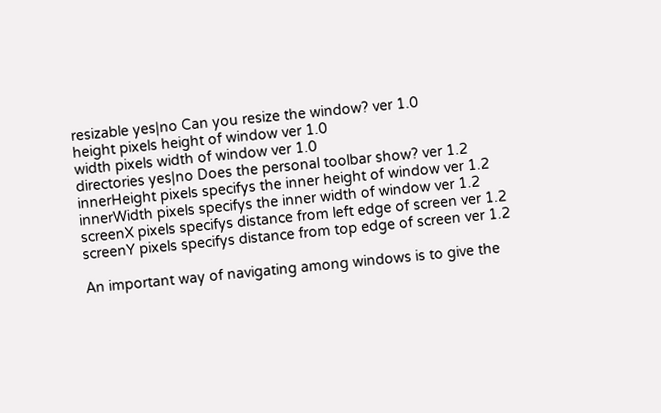resizable yes|no Can you resize the window? ver 1.0
height pixels height of window ver 1.0
width pixels width of window ver 1.0
directories yes|no Does the personal toolbar show? ver 1.2
innerHeight pixels specifys the inner height of window ver 1.2
innerWidth pixels specifys the inner width of window ver 1.2
screenX pixels specifys distance from left edge of screen ver 1.2
screenY pixels specifys distance from top edge of screen ver 1.2

An important way of navigating among windows is to give the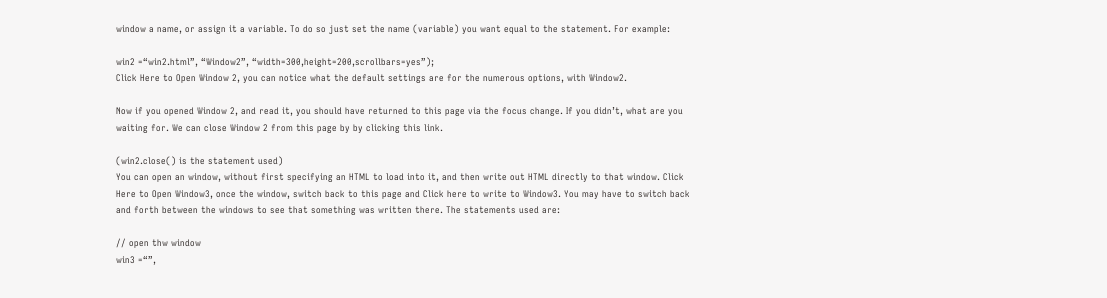window a name, or assign it a variable. To do so just set the name (variable) you want equal to the statement. For example:

win2 =“win2.html”, “Window2”, “width=300,height=200,scrollbars=yes”);
Click Here to Open Window 2, you can notice what the default settings are for the numerous options, with Window2.

Now if you opened Window 2, and read it, you should have returned to this page via the focus change. If you didn’t, what are you waiting for. We can close Window 2 from this page by by clicking this link.

(win2.close() is the statement used)
You can open an window, without first specifying an HTML to load into it, and then write out HTML directly to that window. Click Here to Open Window3, once the window, switch back to this page and Click here to write to Window3. You may have to switch back and forth between the windows to see that something was written there. The statements used are:

// open thw window
win3 =“”,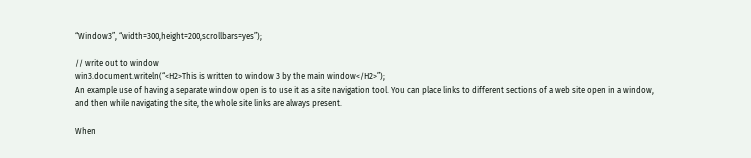“Window3”, “width=300,height=200,scrollbars=yes”);

// write out to window
win3.document.writeln(“<H2>This is written to window 3 by the main window</H2>”);
An example use of having a separate window open is to use it as a site navigation tool. You can place links to different sections of a web site open in a window, and then while navigating the site, the whole site links are always present.

When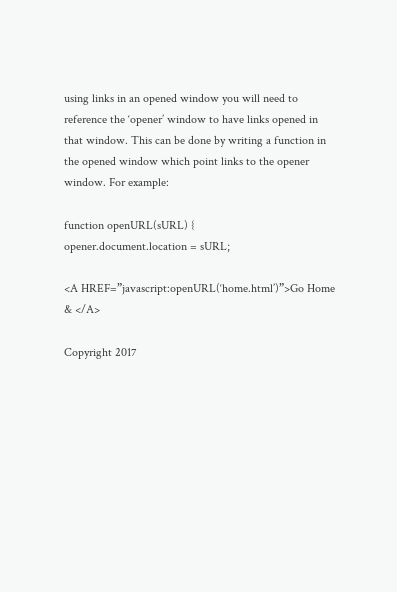using links in an opened window you will need to reference the ‘opener’ window to have links opened in that window. This can be done by writing a function in the opened window which point links to the opener window. For example:

function openURL(sURL) {
opener.document.location = sURL;

<A HREF=”javascript:openURL(‘home.html’)”>Go Home & </A>

Copyright 2017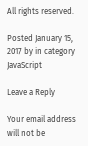All rights reserved.

Posted January 15, 2017 by in category JavaScript

Leave a Reply

Your email address will not be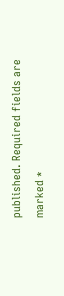published. Required fields are marked *